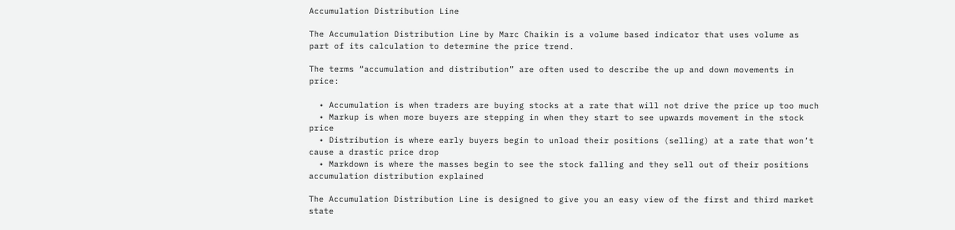Accumulation Distribution Line

The Accumulation Distribution Line by Marc Chaikin is a volume based indicator that uses volume as part of its calculation to determine the price trend.

The terms “accumulation and distribution” are often used to describe the up and down movements in price:

  • Accumulation is when traders are buying stocks at a rate that will not drive the price up too much
  • Markup is when more buyers are stepping in when they start to see upwards movement in the stock price
  • Distribution is where early buyers begin to unload their positions (selling) at a rate that won’t cause a drastic price drop
  • Markdown is where the masses begin to see the stock falling and they sell out of their positions
accumulation distribution explained

The Accumulation Distribution Line is designed to give you an easy view of the first and third market state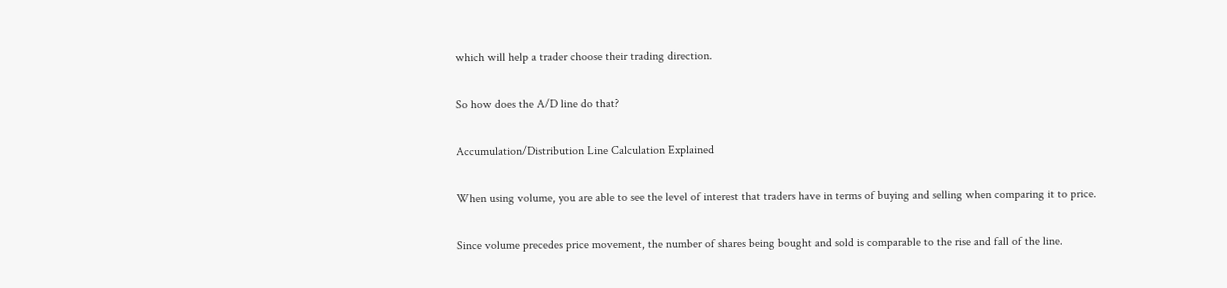which will help a trader choose their trading direction.

So how does the A/D line do that?

Accumulation/Distribution Line Calculation Explained

When using volume, you are able to see the level of interest that traders have in terms of buying and selling when comparing it to price.

Since volume precedes price movement, the number of shares being bought and sold is comparable to the rise and fall of the line.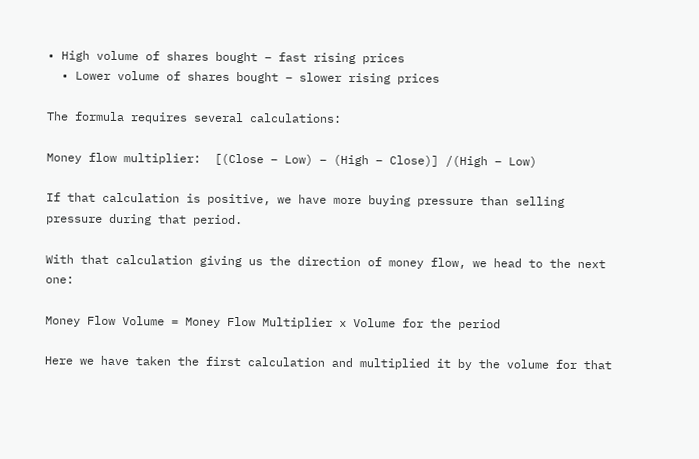• High volume of shares bought – fast rising prices
  • Lower volume of shares bought – slower rising prices

The formula requires several calculations:

Money flow multiplier:  [(Close – Low) – (High – Close)] /(High – Low)

If that calculation is positive, we have more buying pressure than selling pressure during that period.

With that calculation giving us the direction of money flow, we head to the next one:

Money Flow Volume = Money Flow Multiplier x Volume for the period

Here we have taken the first calculation and multiplied it by the volume for that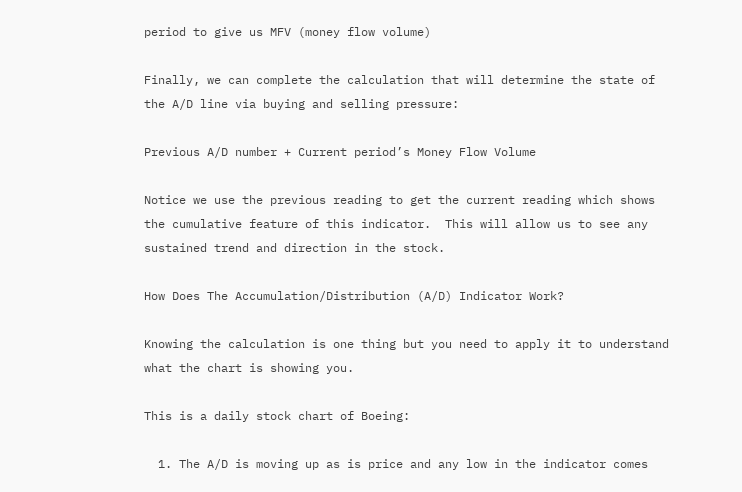period to give us MFV (money flow volume)

Finally, we can complete the calculation that will determine the state of the A/D line via buying and selling pressure:

Previous A/D number + Current period’s Money Flow Volume

Notice we use the previous reading to get the current reading which shows the cumulative feature of this indicator.  This will allow us to see any sustained trend and direction in the stock.

How Does The Accumulation/Distribution (A/D) Indicator Work?

Knowing the calculation is one thing but you need to apply it to understand what the chart is showing you.

This is a daily stock chart of Boeing:

  1. The A/D is moving up as is price and any low in the indicator comes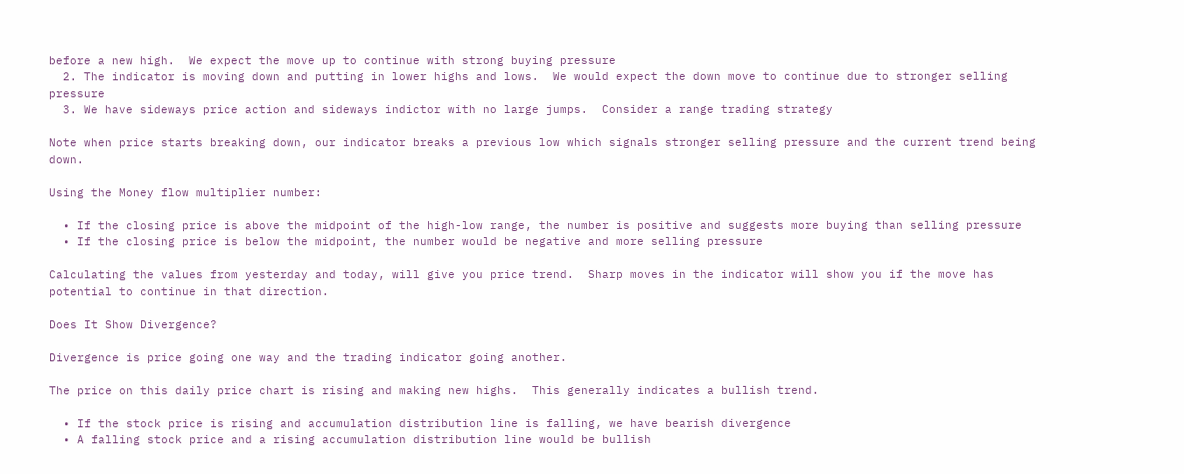before a new high.  We expect the move up to continue with strong buying pressure
  2. The indicator is moving down and putting in lower highs and lows.  We would expect the down move to continue due to stronger selling pressure
  3. We have sideways price action and sideways indictor with no large jumps.  Consider a range trading strategy

Note when price starts breaking down, our indicator breaks a previous low which signals stronger selling pressure and the current trend being down.

Using the Money flow multiplier number:

  • If the closing price is above the midpoint of the high-low range, the number is positive and suggests more buying than selling pressure
  • If the closing price is below the midpoint, the number would be negative and more selling pressure

Calculating the values from yesterday and today, will give you price trend.  Sharp moves in the indicator will show you if the move has potential to continue in that direction.

Does It Show Divergence?

Divergence is price going one way and the trading indicator going another.

The price on this daily price chart is rising and making new highs.  This generally indicates a bullish trend.

  • If the stock price is rising and accumulation distribution line is falling, we have bearish divergence
  • A falling stock price and a rising accumulation distribution line would be bullish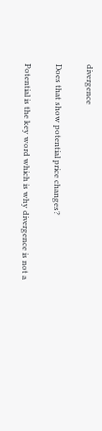divergence

Does that show potential price changes?

Potential is the key word which is why divergence is not a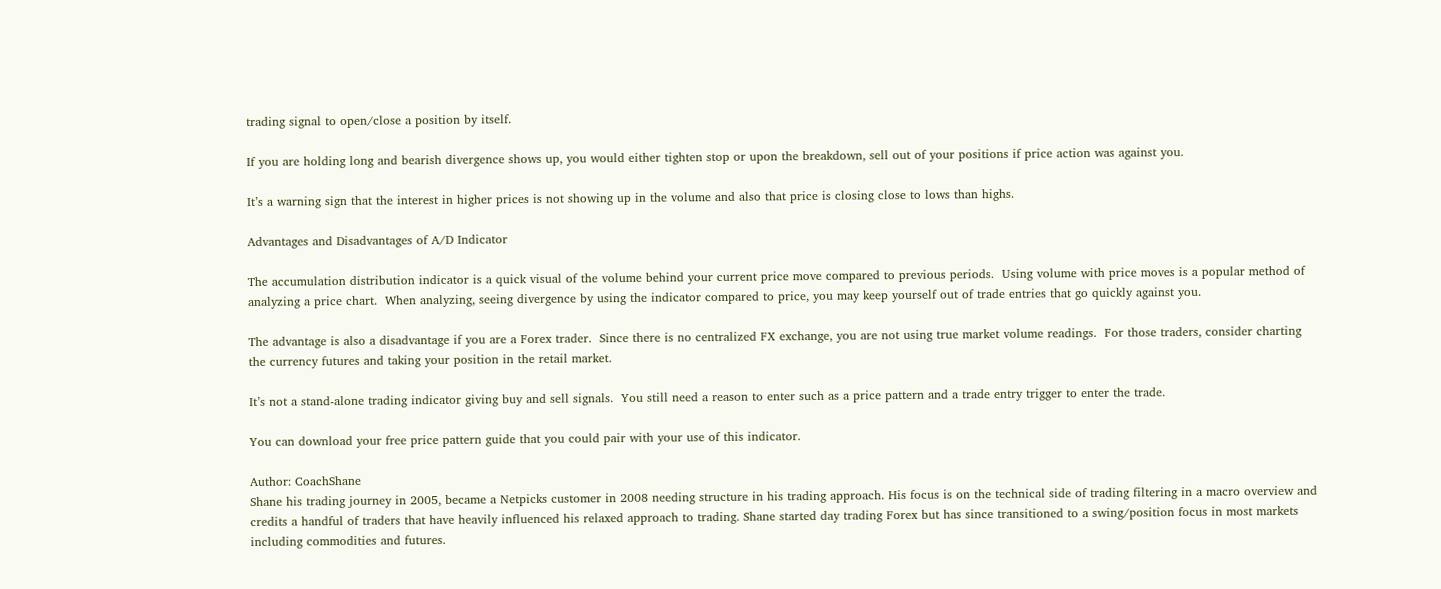trading signal to open/close a position by itself.

If you are holding long and bearish divergence shows up, you would either tighten stop or upon the breakdown, sell out of your positions if price action was against you.

It’s a warning sign that the interest in higher prices is not showing up in the volume and also that price is closing close to lows than highs.

Advantages and Disadvantages of A/D Indicator

The accumulation distribution indicator is a quick visual of the volume behind your current price move compared to previous periods.  Using volume with price moves is a popular method of analyzing a price chart.  When analyzing, seeing divergence by using the indicator compared to price, you may keep yourself out of trade entries that go quickly against you.

The advantage is also a disadvantage if you are a Forex trader.  Since there is no centralized FX exchange, you are not using true market volume readings.  For those traders, consider charting the currency futures and taking your position in the retail market.

It’s not a stand-alone trading indicator giving buy and sell signals.  You still need a reason to enter such as a price pattern and a trade entry trigger to enter the trade.

You can download your free price pattern guide that you could pair with your use of this indicator.

Author: CoachShane
Shane his trading journey in 2005, became a Netpicks customer in 2008 needing structure in his trading approach. His focus is on the technical side of trading filtering in a macro overview and credits a handful of traders that have heavily influenced his relaxed approach to trading. Shane started day trading Forex but has since transitioned to a swing/position focus in most markets including commodities and futures.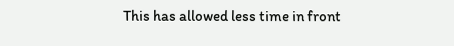This has allowed less time in front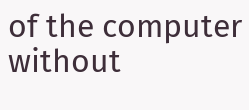of the computer without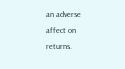an adverse affect on returns.